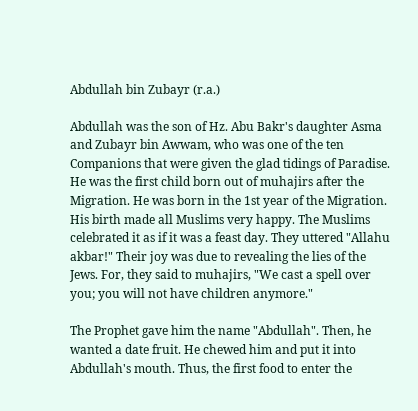Abdullah bin Zubayr (r.a.)

Abdullah was the son of Hz. Abu Bakr's daughter Asma and Zubayr bin Awwam, who was one of the ten Companions that were given the glad tidings of Paradise. He was the first child born out of muhajirs after the Migration. He was born in the 1st year of the Migration. His birth made all Muslims very happy. The Muslims celebrated it as if it was a feast day. They uttered "Allahu akbar!" Their joy was due to revealing the lies of the Jews. For, they said to muhajirs, "We cast a spell over you; you will not have children anymore."

The Prophet gave him the name "Abdullah". Then, he wanted a date fruit. He chewed him and put it into Abdullah's mouth. Thus, the first food to enter the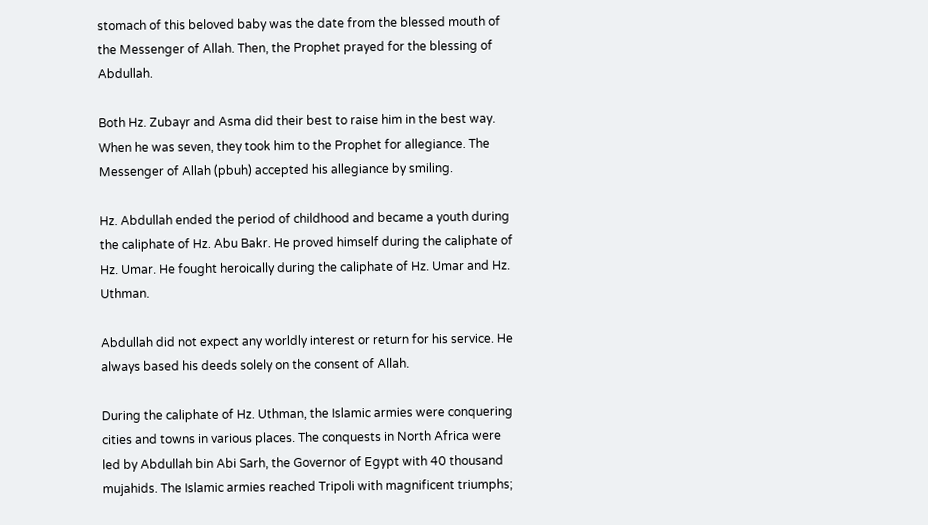stomach of this beloved baby was the date from the blessed mouth of the Messenger of Allah. Then, the Prophet prayed for the blessing of Abdullah.

Both Hz. Zubayr and Asma did their best to raise him in the best way. When he was seven, they took him to the Prophet for allegiance. The Messenger of Allah (pbuh) accepted his allegiance by smiling.

Hz. Abdullah ended the period of childhood and became a youth during the caliphate of Hz. Abu Bakr. He proved himself during the caliphate of Hz. Umar. He fought heroically during the caliphate of Hz. Umar and Hz. Uthman.

Abdullah did not expect any worldly interest or return for his service. He always based his deeds solely on the consent of Allah.

During the caliphate of Hz. Uthman, the Islamic armies were conquering cities and towns in various places. The conquests in North Africa were led by Abdullah bin Abi Sarh, the Governor of Egypt with 40 thousand mujahids. The Islamic armies reached Tripoli with magnificent triumphs;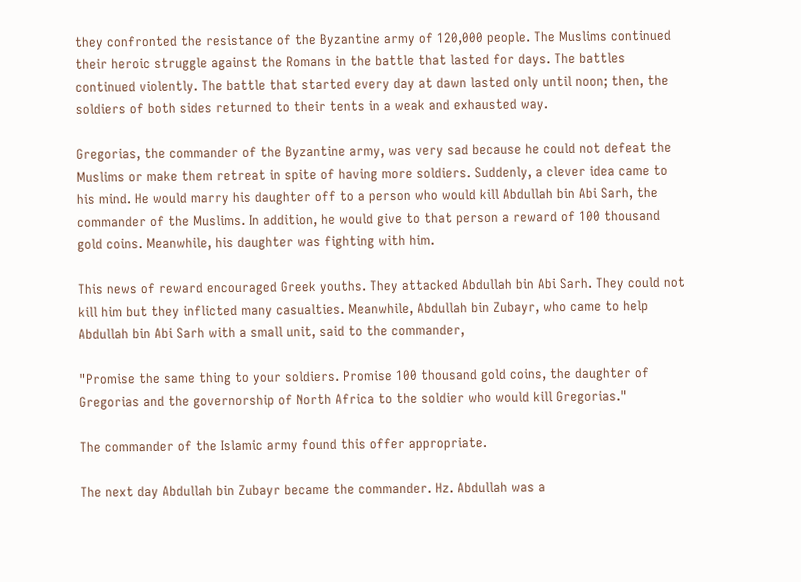they confronted the resistance of the Byzantine army of 120,000 people. The Muslims continued their heroic struggle against the Romans in the battle that lasted for days. The battles continued violently. The battle that started every day at dawn lasted only until noon; then, the soldiers of both sides returned to their tents in a weak and exhausted way.

Gregorias, the commander of the Byzantine army, was very sad because he could not defeat the Muslims or make them retreat in spite of having more soldiers. Suddenly, a clever idea came to his mind. He would marry his daughter off to a person who would kill Abdullah bin Abi Sarh, the commander of the Muslims. In addition, he would give to that person a reward of 100 thousand gold coins. Meanwhile, his daughter was fighting with him.

This news of reward encouraged Greek youths. They attacked Abdullah bin Abi Sarh. They could not kill him but they inflicted many casualties. Meanwhile, Abdullah bin Zubayr, who came to help Abdullah bin Abi Sarh with a small unit, said to the commander,

"Promise the same thing to your soldiers. Promise 100 thousand gold coins, the daughter of Gregorias and the governorship of North Africa to the soldier who would kill Gregorias."

The commander of the Islamic army found this offer appropriate.

The next day Abdullah bin Zubayr became the commander. Hz. Abdullah was a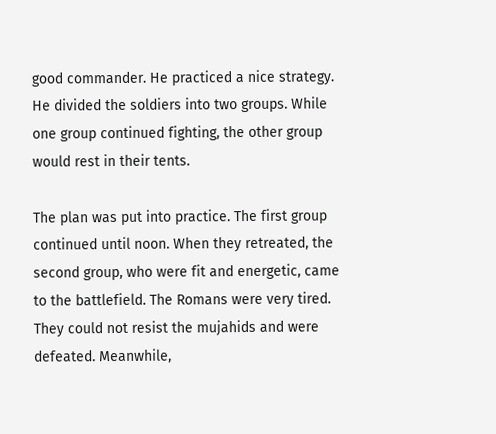good commander. He practiced a nice strategy. He divided the soldiers into two groups. While one group continued fighting, the other group would rest in their tents.

The plan was put into practice. The first group continued until noon. When they retreated, the second group, who were fit and energetic, came to the battlefield. The Romans were very tired. They could not resist the mujahids and were defeated. Meanwhile,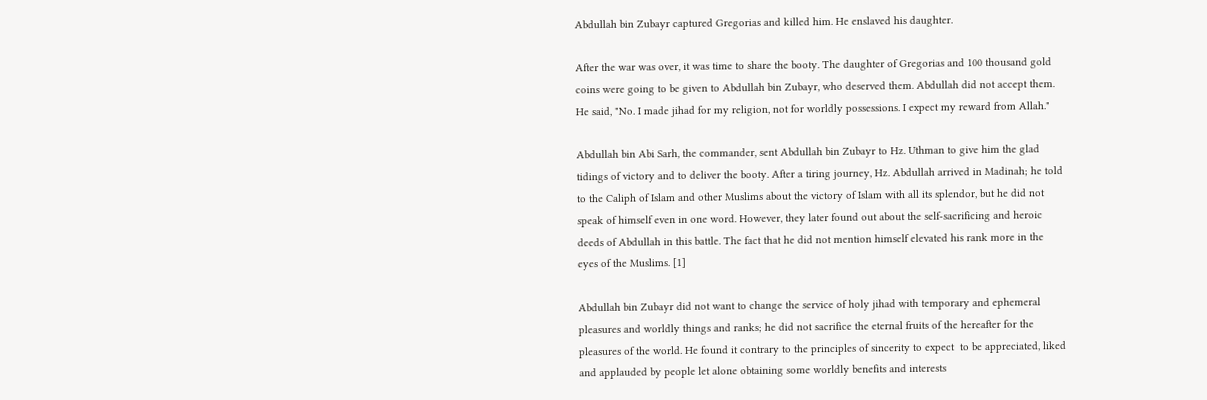Abdullah bin Zubayr captured Gregorias and killed him. He enslaved his daughter.

After the war was over, it was time to share the booty. The daughter of Gregorias and 100 thousand gold coins were going to be given to Abdullah bin Zubayr, who deserved them. Abdullah did not accept them. He said, "No. I made jihad for my religion, not for worldly possessions. I expect my reward from Allah."

Abdullah bin Abi Sarh, the commander, sent Abdullah bin Zubayr to Hz. Uthman to give him the glad tidings of victory and to deliver the booty. After a tiring journey, Hz. Abdullah arrived in Madinah; he told to the Caliph of Islam and other Muslims about the victory of Islam with all its splendor, but he did not speak of himself even in one word. However, they later found out about the self-sacrificing and heroic deeds of Abdullah in this battle. The fact that he did not mention himself elevated his rank more in the eyes of the Muslims. [1]

Abdullah bin Zubayr did not want to change the service of holy jihad with temporary and ephemeral pleasures and worldly things and ranks; he did not sacrifice the eternal fruits of the hereafter for the pleasures of the world. He found it contrary to the principles of sincerity to expect  to be appreciated, liked and applauded by people let alone obtaining some worldly benefits and interests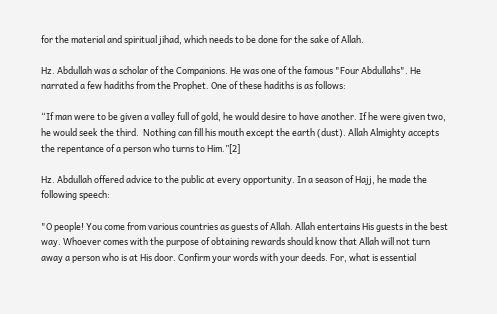for the material and spiritual jihad, which needs to be done for the sake of Allah.

Hz. Abdullah was a scholar of the Companions. He was one of the famous "Four Abdullahs". He narrated a few hadiths from the Prophet. One of these hadiths is as follows:

“If man were to be given a valley full of gold, he would desire to have another. If he were given two, he would seek the third.  Nothing can fill his mouth except the earth (dust). Allah Almighty accepts the repentance of a person who turns to Him.”[2]

Hz. Abdullah offered advice to the public at every opportunity. In a season of Hajj, he made the following speech:

"O people! You come from various countries as guests of Allah. Allah entertains His guests in the best way. Whoever comes with the purpose of obtaining rewards should know that Allah will not turn away a person who is at His door. Confirm your words with your deeds. For, what is essential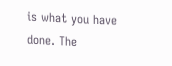is what you have done. The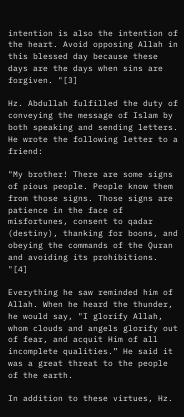intention is also the intention of the heart. Avoid opposing Allah in this blessed day because these days are the days when sins are forgiven. "[3]

Hz. Abdullah fulfilled the duty of conveying the message of Islam by both speaking and sending letters. He wrote the following letter to a friend:

"My brother! There are some signs of pious people. People know them from those signs. Those signs are patience in the face of misfortunes, consent to qadar (destiny), thanking for boons, and obeying the commands of the Quran and avoiding its prohibitions. "[4]

Everything he saw reminded him of Allah. When he heard the thunder, he would say, "I glorify Allah, whom clouds and angels glorify out of fear, and acquit Him of all incomplete qualities.” He said it was a great threat to the people of the earth.

In addition to these virtues, Hz.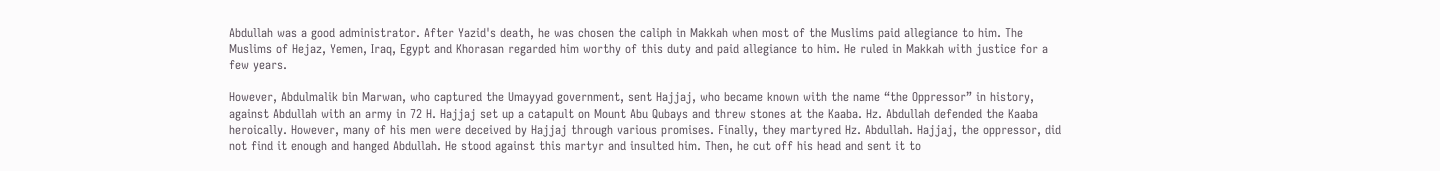Abdullah was a good administrator. After Yazid's death, he was chosen the caliph in Makkah when most of the Muslims paid allegiance to him. The Muslims of Hejaz, Yemen, Iraq, Egypt and Khorasan regarded him worthy of this duty and paid allegiance to him. He ruled in Makkah with justice for a few years.

However, Abdulmalik bin Marwan, who captured the Umayyad government, sent Hajjaj, who became known with the name “the Oppressor” in history, against Abdullah with an army in 72 H. Hajjaj set up a catapult on Mount Abu Qubays and threw stones at the Kaaba. Hz. Abdullah defended the Kaaba heroically. However, many of his men were deceived by Hajjaj through various promises. Finally, they martyred Hz. Abdullah. Hajjaj, the oppressor, did not find it enough and hanged Abdullah. He stood against this martyr and insulted him. Then, he cut off his head and sent it to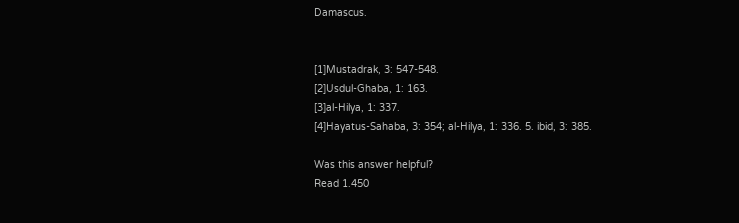Damascus.


[1]Mustadrak, 3: 547-548.
[2]Usdul-Ghaba, 1: 163.
[3]al-Hilya, 1: 337.
[4]Hayatus-Sahaba, 3: 354; al-Hilya, 1: 336. 5. ibid, 3: 385.

Was this answer helpful?
Read 1.450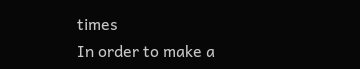times
In order to make a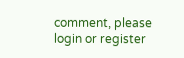comment, please login or register